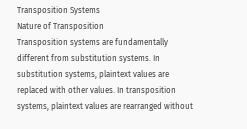Transposition Systems
Nature of Transposition
Transposition systems are fundamentally different from substitution systems. In substitution systems, plaintext values are replaced with other values. In transposition
systems, plaintext values are rearranged without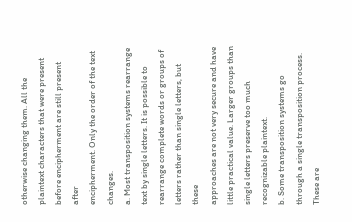otherwise changing them. All the
plaintext characters that were present before encipherment are still present after
encipherment. Only the order of the text changes.
a. Most transposition systems rearrange text by single letters. It is possible to
rearrange complete words or groups of letters rather than single letters, but these
approaches are not very secure and have little practical value. Larger groups than
single letters preserve too much recognizable plaintext.
b. Some transposition systems go through a single transposition process. These are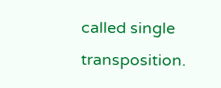called single transposition.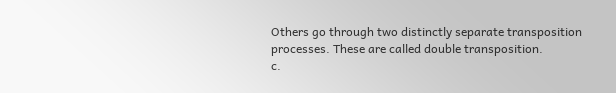Others go through two distinctly separate transposition
processes. These are called double transposition.
c.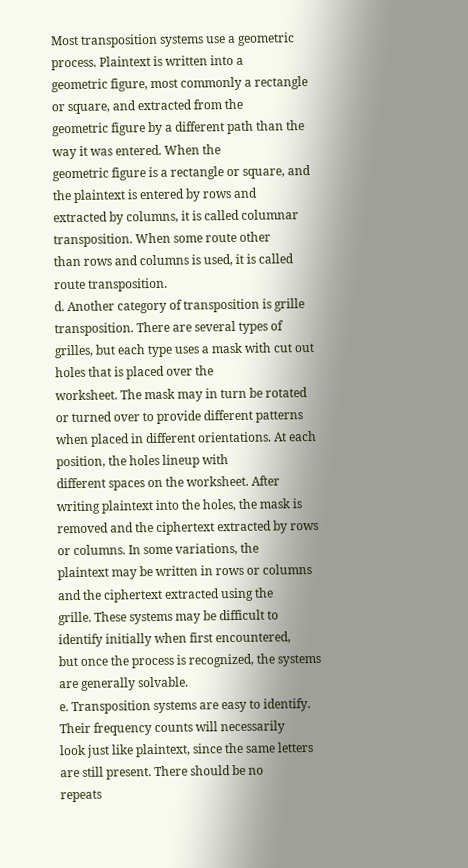Most transposition systems use a geometric process. Plaintext is written into a
geometric figure, most commonly a rectangle or square, and extracted from the
geometric figure by a different path than the way it was entered. When the
geometric figure is a rectangle or square, and the plaintext is entered by rows and
extracted by columns, it is called columnar transposition. When some route other
than rows and columns is used, it is called route transposition.
d. Another category of transposition is grille transposition. There are several types of
grilles, but each type uses a mask with cut out holes that is placed over the
worksheet. The mask may in turn be rotated or turned over to provide different patterns when placed in different orientations. At each position, the holes lineup with
different spaces on the worksheet. After writing plaintext into the holes, the mask is
removed and the ciphertext extracted by rows or columns. In some variations, the
plaintext may be written in rows or columns and the ciphertext extracted using the
grille. These systems may be difficult to identify initially when first encountered,
but once the process is recognized, the systems are generally solvable.
e. Transposition systems are easy to identify. Their frequency counts will necessarily
look just like plaintext, since the same letters are still present. There should be no
repeats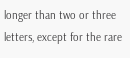longer than two or three letters, except for the rare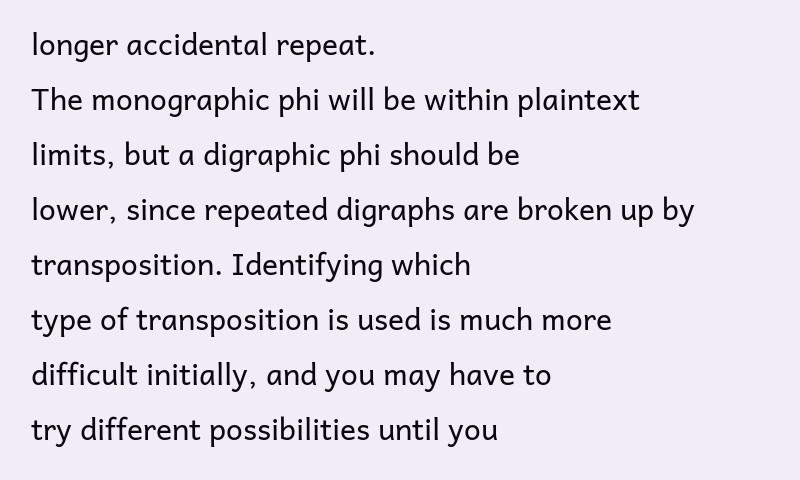longer accidental repeat.
The monographic phi will be within plaintext limits, but a digraphic phi should be
lower, since repeated digraphs are broken up by transposition. Identifying which
type of transposition is used is much more difficult initially, and you may have to
try different possibilities until you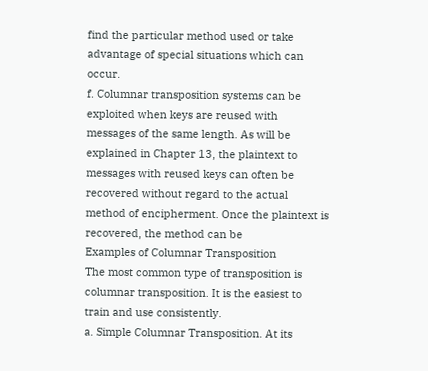find the particular method used or take advantage of special situations which can occur.
f. Columnar transposition systems can be exploited when keys are reused with
messages of the same length. As will be explained in Chapter 13, the plaintext to
messages with reused keys can often be recovered without regard to the actual
method of encipherment. Once the plaintext is recovered, the method can be
Examples of Columnar Transposition
The most common type of transposition is columnar transposition. It is the easiest to
train and use consistently.
a. Simple Columnar Transposition. At its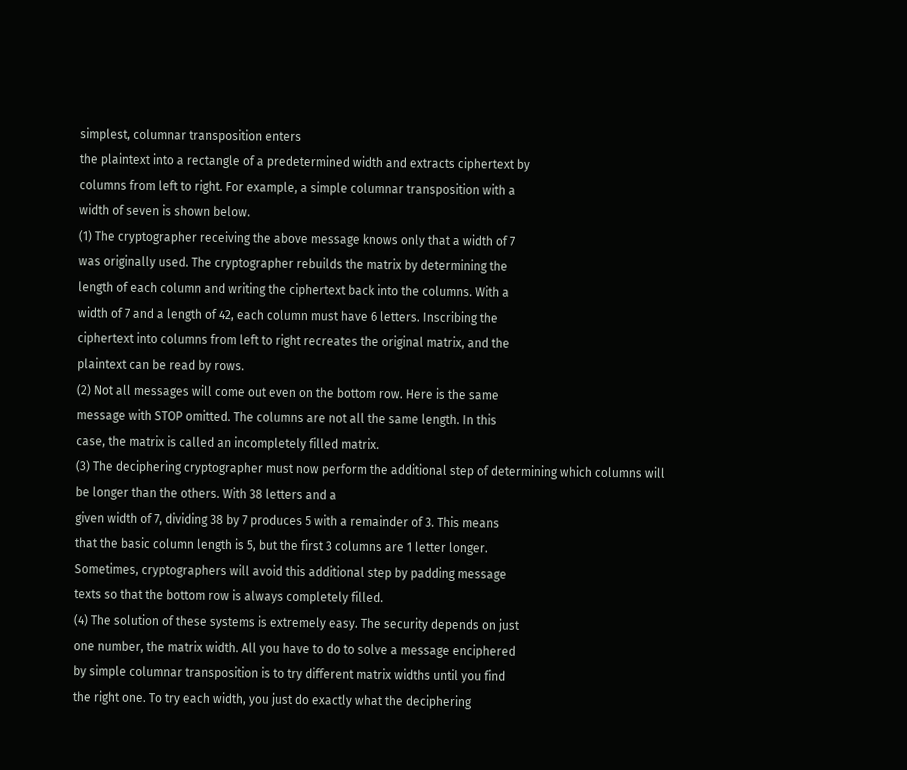simplest, columnar transposition enters
the plaintext into a rectangle of a predetermined width and extracts ciphertext by
columns from left to right. For example, a simple columnar transposition with a
width of seven is shown below.
(1) The cryptographer receiving the above message knows only that a width of 7
was originally used. The cryptographer rebuilds the matrix by determining the
length of each column and writing the ciphertext back into the columns. With a
width of 7 and a length of 42, each column must have 6 letters. Inscribing the
ciphertext into columns from left to right recreates the original matrix, and the
plaintext can be read by rows.
(2) Not all messages will come out even on the bottom row. Here is the same
message with STOP omitted. The columns are not all the same length. In this
case, the matrix is called an incompletely filled matrix.
(3) The deciphering cryptographer must now perform the additional step of determining which columns will be longer than the others. With 38 letters and a
given width of 7, dividing 38 by 7 produces 5 with a remainder of 3. This means
that the basic column length is 5, but the first 3 columns are 1 letter longer.
Sometimes, cryptographers will avoid this additional step by padding message
texts so that the bottom row is always completely filled.
(4) The solution of these systems is extremely easy. The security depends on just
one number, the matrix width. All you have to do to solve a message enciphered
by simple columnar transposition is to try different matrix widths until you find
the right one. To try each width, you just do exactly what the deciphering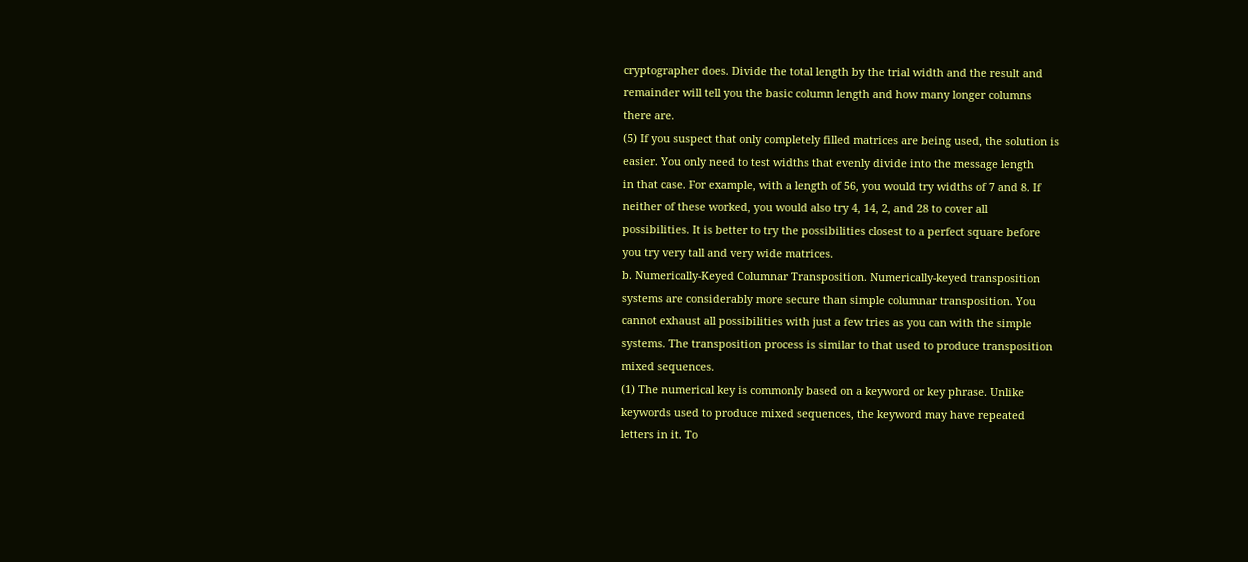cryptographer does. Divide the total length by the trial width and the result and
remainder will tell you the basic column length and how many longer columns
there are.
(5) If you suspect that only completely filled matrices are being used, the solution is
easier. You only need to test widths that evenly divide into the message length
in that case. For example, with a length of 56, you would try widths of 7 and 8. If
neither of these worked, you would also try 4, 14, 2, and 28 to cover all
possibilities. It is better to try the possibilities closest to a perfect square before
you try very tall and very wide matrices.
b. Numerically-Keyed Columnar Transposition. Numerically-keyed transposition
systems are considerably more secure than simple columnar transposition. You
cannot exhaust all possibilities with just a few tries as you can with the simple
systems. The transposition process is similar to that used to produce transposition
mixed sequences.
(1) The numerical key is commonly based on a keyword or key phrase. Unlike
keywords used to produce mixed sequences, the keyword may have repeated
letters in it. To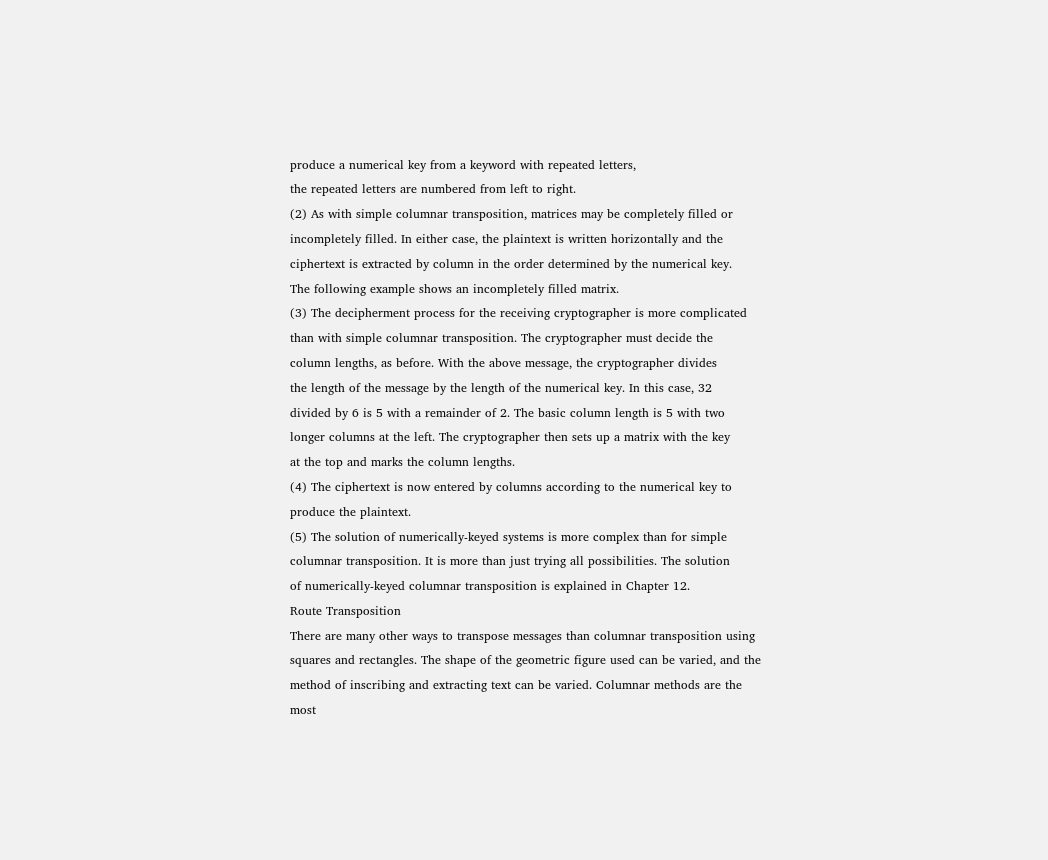produce a numerical key from a keyword with repeated letters,
the repeated letters are numbered from left to right.
(2) As with simple columnar transposition, matrices may be completely filled or
incompletely filled. In either case, the plaintext is written horizontally and the
ciphertext is extracted by column in the order determined by the numerical key.
The following example shows an incompletely filled matrix.
(3) The decipherment process for the receiving cryptographer is more complicated
than with simple columnar transposition. The cryptographer must decide the
column lengths, as before. With the above message, the cryptographer divides
the length of the message by the length of the numerical key. In this case, 32
divided by 6 is 5 with a remainder of 2. The basic column length is 5 with two
longer columns at the left. The cryptographer then sets up a matrix with the key
at the top and marks the column lengths.
(4) The ciphertext is now entered by columns according to the numerical key to
produce the plaintext.
(5) The solution of numerically-keyed systems is more complex than for simple
columnar transposition. It is more than just trying all possibilities. The solution
of numerically-keyed columnar transposition is explained in Chapter 12.
Route Transposition
There are many other ways to transpose messages than columnar transposition using
squares and rectangles. The shape of the geometric figure used can be varied, and the
method of inscribing and extracting text can be varied. Columnar methods are the
most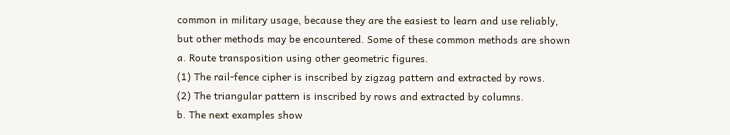common in military usage, because they are the easiest to learn and use reliably,
but other methods may be encountered. Some of these common methods are shown
a. Route transposition using other geometric figures.
(1) The rail-fence cipher is inscribed by zigzag pattern and extracted by rows.
(2) The triangular pattern is inscribed by rows and extracted by columns.
b. The next examples show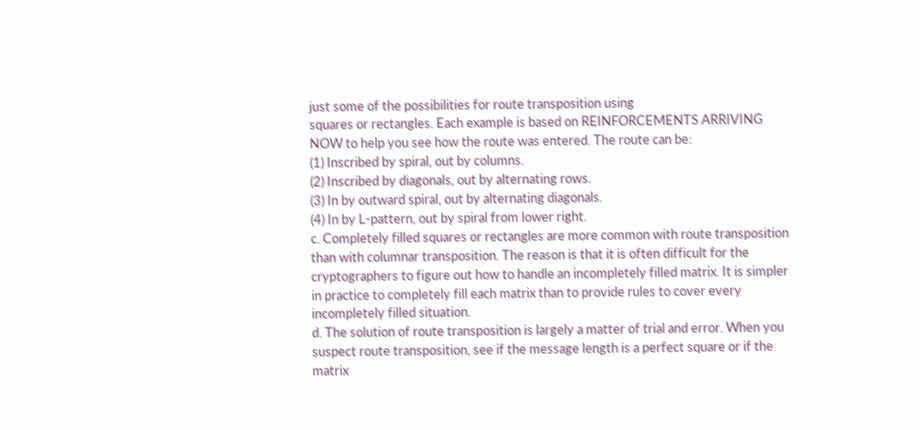just some of the possibilities for route transposition using
squares or rectangles. Each example is based on REINFORCEMENTS ARRIVING
NOW to help you see how the route was entered. The route can be:
(1) Inscribed by spiral, out by columns.
(2) Inscribed by diagonals, out by alternating rows.
(3) In by outward spiral, out by alternating diagonals.
(4) In by L-pattern, out by spiral from lower right.
c. Completely filled squares or rectangles are more common with route transposition
than with columnar transposition. The reason is that it is often difficult for the
cryptographers to figure out how to handle an incompletely filled matrix. It is simpler in practice to completely fill each matrix than to provide rules to cover every
incompletely filled situation.
d. The solution of route transposition is largely a matter of trial and error. When you
suspect route transposition, see if the message length is a perfect square or if the
matrix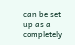can be set up as a completely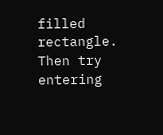filled rectangle. Then try entering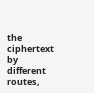the ciphertext by different routes,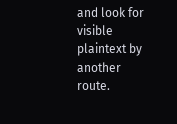and look for visible plaintext by another route.